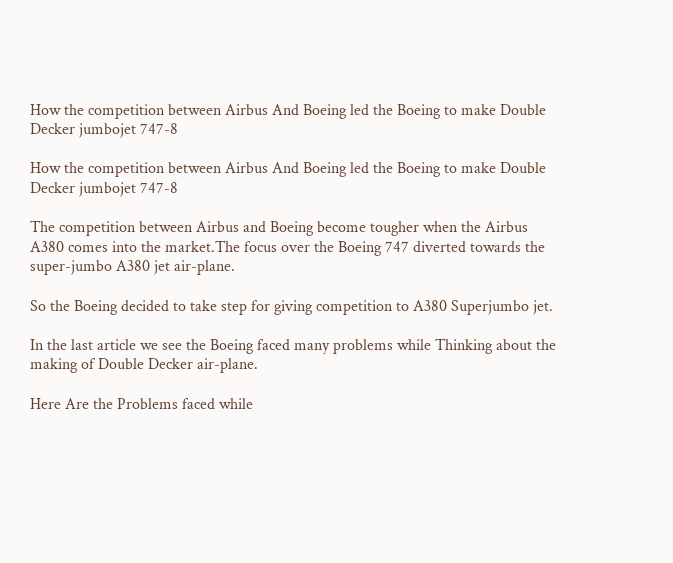How the competition between Airbus And Boeing led the Boeing to make Double Decker jumbojet 747-8

How the competition between Airbus And Boeing led the Boeing to make Double Decker jumbojet 747-8

The competition between Airbus and Boeing become tougher when the Airbus A380 comes into the market.The focus over the Boeing 747 diverted towards the super-jumbo A380 jet air-plane.

So the Boeing decided to take step for giving competition to A380 Superjumbo jet.

In the last article we see the Boeing faced many problems while Thinking about the making of Double Decker air-plane.

Here Are the Problems faced while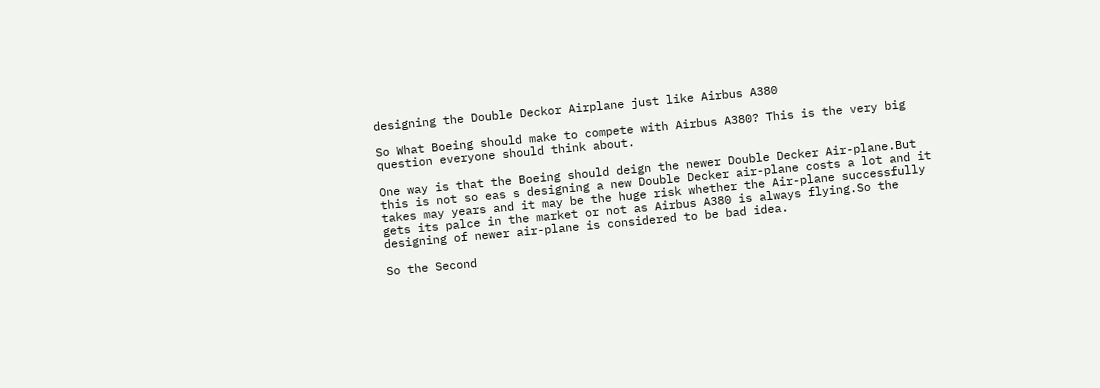designing the Double Deckor Airplane just like Airbus A380

So What Boeing should make to compete with Airbus A380? This is the very big question everyone should think about.

One way is that the Boeing should deign the newer Double Decker Air-plane.But this is not so eas s designing a new Double Decker air-plane costs a lot and it takes may years and it may be the huge risk whether the Air-plane successfully gets its palce in the market or not as Airbus A380 is always flying.So the designing of newer air-plane is considered to be bad idea.

So the Second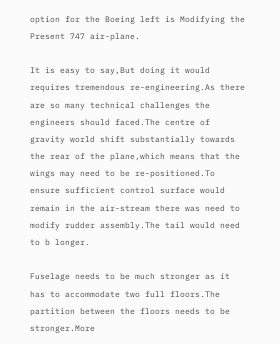option for the Boeing left is Modifying the Present 747 air-plane.

It is easy to say,But doing it would requires tremendous re-engineering.As there are so many technical challenges the engineers should faced.The centre of gravity world shift substantially towards the rear of the plane,which means that the wings may need to be re-positioned.To ensure sufficient control surface would remain in the air-stream there was need to modify rudder assembly.The tail would need to b longer.

Fuselage needs to be much stronger as it has to accommodate two full floors.The partition between the floors needs to be stronger.More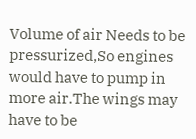Volume of air Needs to be pressurized,So engines would have to pump in more air.The wings may have to be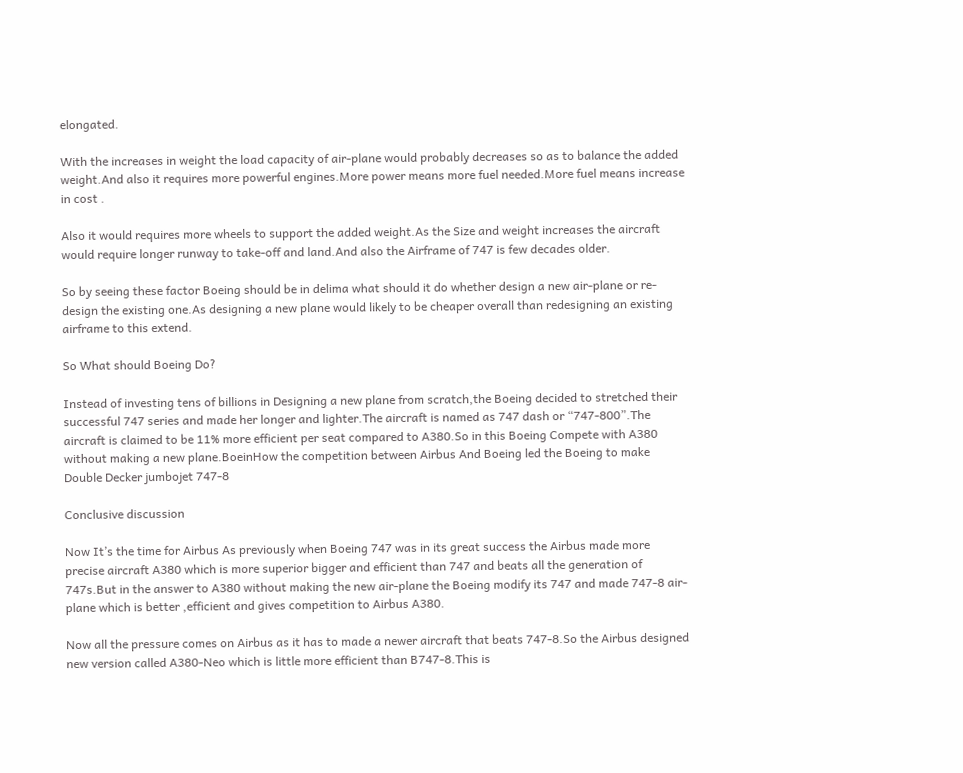elongated.

With the increases in weight the load capacity of air-plane would probably decreases so as to balance the added weight.And also it requires more powerful engines.More power means more fuel needed.More fuel means increase in cost .

Also it would requires more wheels to support the added weight.As the Size and weight increases the aircraft would require longer runway to take-off and land.And also the Airframe of 747 is few decades older.

So by seeing these factor Boeing should be in delima what should it do whether design a new air-plane or re-design the existing one.As designing a new plane would likely to be cheaper overall than redesigning an existing airframe to this extend.

So What should Boeing Do?

Instead of investing tens of billions in Designing a new plane from scratch,the Boeing decided to stretched their successful 747 series and made her longer and lighter.The aircraft is named as 747 dash or “747-800”.The aircraft is claimed to be 11% more efficient per seat compared to A380.So in this Boeing Compete with A380 without making a new plane.BoeinHow the competition between Airbus And Boeing led the Boeing to make Double Decker jumbojet 747-8

Conclusive discussion

Now It’s the time for Airbus As previously when Boeing 747 was in its great success the Airbus made more precise aircraft A380 which is more superior bigger and efficient than 747 and beats all the generation of 747s.But in the answer to A380 without making the new air-plane the Boeing modify its 747 and made 747-8 air-plane which is better ,efficient and gives competition to Airbus A380.

Now all the pressure comes on Airbus as it has to made a newer aircraft that beats 747-8.So the Airbus designed new version called A380-Neo which is little more efficient than B747-8.This is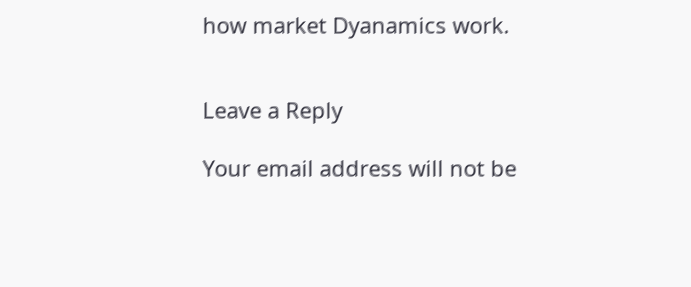how market Dyanamics work.


Leave a Reply

Your email address will not be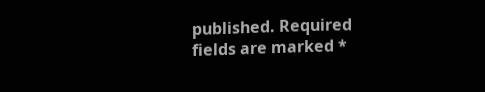published. Required fields are marked *